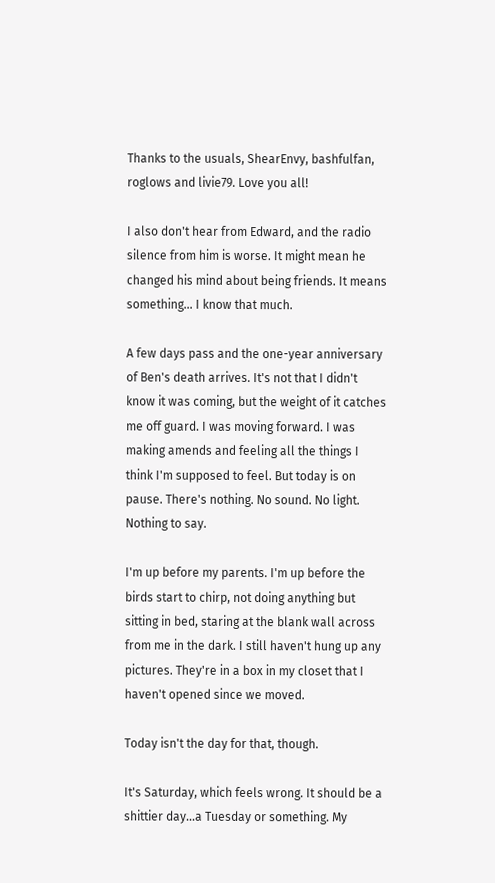Thanks to the usuals, ShearEnvy, bashfulfan, roglows and livie79. Love you all!

I also don't hear from Edward, and the radio silence from him is worse. It might mean he changed his mind about being friends. It means something… I know that much.

A few days pass and the one-year anniversary of Ben's death arrives. It's not that I didn't know it was coming, but the weight of it catches me off guard. I was moving forward. I was making amends and feeling all the things I think I'm supposed to feel. But today is on pause. There's nothing. No sound. No light. Nothing to say.

I'm up before my parents. I'm up before the birds start to chirp, not doing anything but sitting in bed, staring at the blank wall across from me in the dark. I still haven't hung up any pictures. They're in a box in my closet that I haven't opened since we moved.

Today isn't the day for that, though.

It's Saturday, which feels wrong. It should be a shittier day...a Tuesday or something. My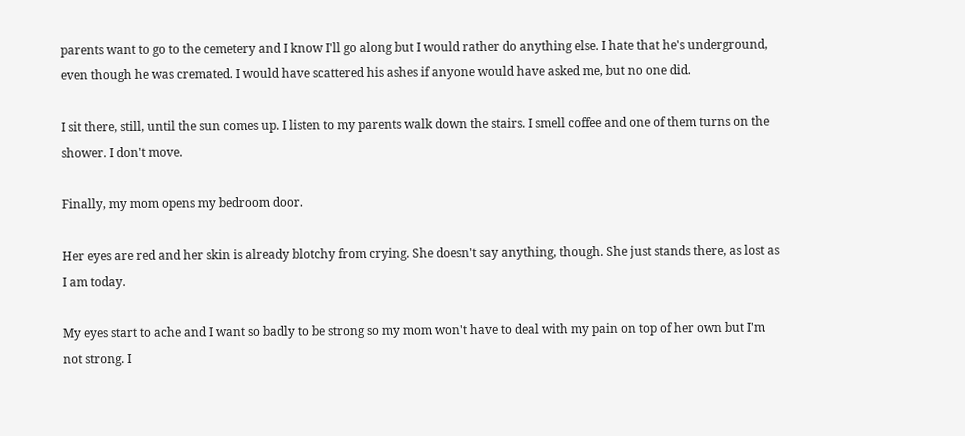parents want to go to the cemetery and I know I'll go along but I would rather do anything else. I hate that he's underground, even though he was cremated. I would have scattered his ashes if anyone would have asked me, but no one did.

I sit there, still, until the sun comes up. I listen to my parents walk down the stairs. I smell coffee and one of them turns on the shower. I don't move.

Finally, my mom opens my bedroom door.

Her eyes are red and her skin is already blotchy from crying. She doesn't say anything, though. She just stands there, as lost as I am today.

My eyes start to ache and I want so badly to be strong so my mom won't have to deal with my pain on top of her own but I'm not strong. I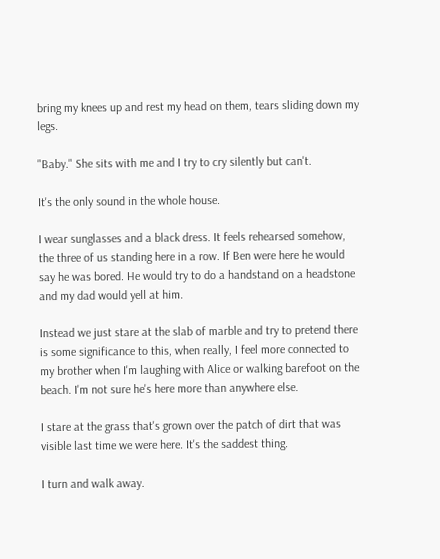bring my knees up and rest my head on them, tears sliding down my legs.

"Baby." She sits with me and I try to cry silently but can't.

It's the only sound in the whole house.

I wear sunglasses and a black dress. It feels rehearsed somehow, the three of us standing here in a row. If Ben were here he would say he was bored. He would try to do a handstand on a headstone and my dad would yell at him.

Instead we just stare at the slab of marble and try to pretend there is some significance to this, when really, I feel more connected to my brother when I'm laughing with Alice or walking barefoot on the beach. I'm not sure he's here more than anywhere else.

I stare at the grass that's grown over the patch of dirt that was visible last time we were here. It's the saddest thing.

I turn and walk away.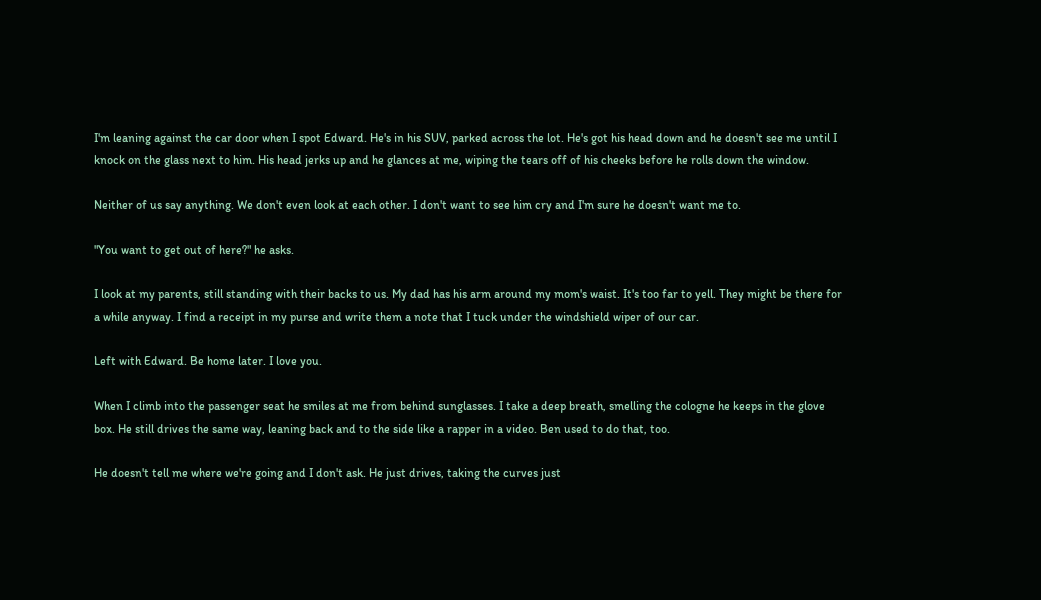I'm leaning against the car door when I spot Edward. He's in his SUV, parked across the lot. He's got his head down and he doesn't see me until I knock on the glass next to him. His head jerks up and he glances at me, wiping the tears off of his cheeks before he rolls down the window.

Neither of us say anything. We don't even look at each other. I don't want to see him cry and I'm sure he doesn't want me to.

"You want to get out of here?" he asks.

I look at my parents, still standing with their backs to us. My dad has his arm around my mom's waist. It's too far to yell. They might be there for a while anyway. I find a receipt in my purse and write them a note that I tuck under the windshield wiper of our car.

Left with Edward. Be home later. I love you.

When I climb into the passenger seat he smiles at me from behind sunglasses. I take a deep breath, smelling the cologne he keeps in the glove box. He still drives the same way, leaning back and to the side like a rapper in a video. Ben used to do that, too.

He doesn't tell me where we're going and I don't ask. He just drives, taking the curves just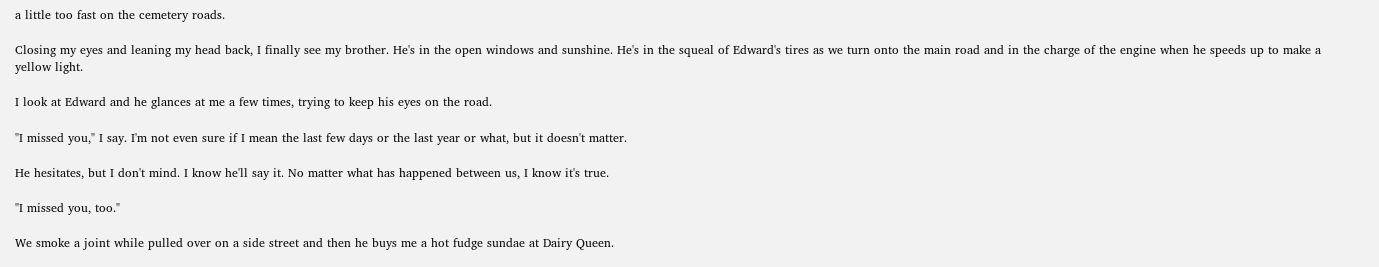a little too fast on the cemetery roads.

Closing my eyes and leaning my head back, I finally see my brother. He's in the open windows and sunshine. He's in the squeal of Edward's tires as we turn onto the main road and in the charge of the engine when he speeds up to make a yellow light.

I look at Edward and he glances at me a few times, trying to keep his eyes on the road.

"I missed you," I say. I'm not even sure if I mean the last few days or the last year or what, but it doesn't matter.

He hesitates, but I don't mind. I know he'll say it. No matter what has happened between us, I know it's true.

"I missed you, too."

We smoke a joint while pulled over on a side street and then he buys me a hot fudge sundae at Dairy Queen.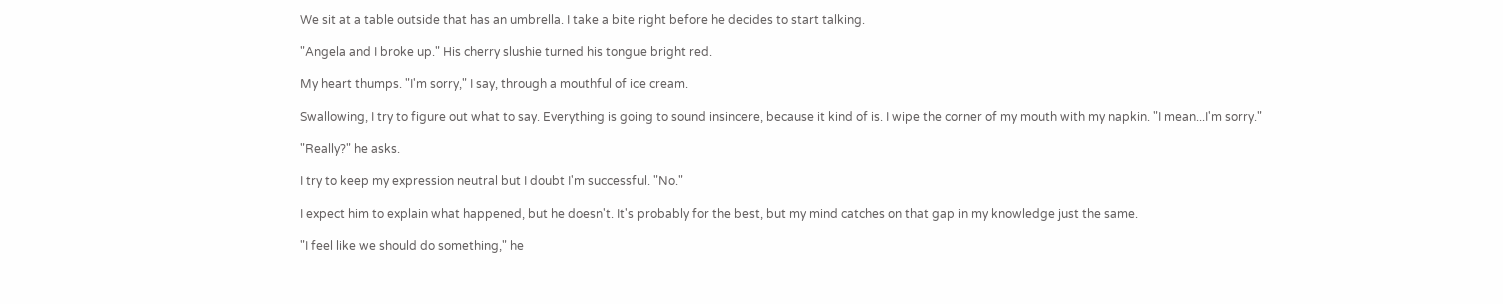We sit at a table outside that has an umbrella. I take a bite right before he decides to start talking.

"Angela and I broke up." His cherry slushie turned his tongue bright red.

My heart thumps. "I'm sorry," I say, through a mouthful of ice cream.

Swallowing, I try to figure out what to say. Everything is going to sound insincere, because it kind of is. I wipe the corner of my mouth with my napkin. "I mean...I'm sorry."

"Really?" he asks.

I try to keep my expression neutral but I doubt I'm successful. "No."

I expect him to explain what happened, but he doesn't. It's probably for the best, but my mind catches on that gap in my knowledge just the same.

"I feel like we should do something," he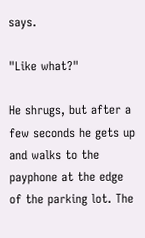says.

"Like what?"

He shrugs, but after a few seconds he gets up and walks to the payphone at the edge of the parking lot. The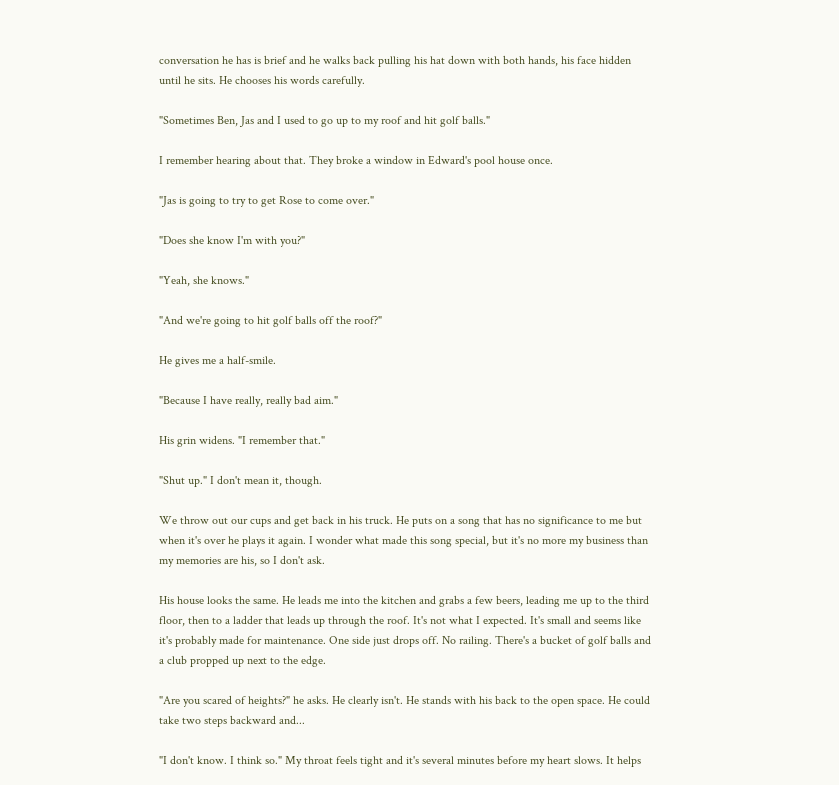conversation he has is brief and he walks back pulling his hat down with both hands, his face hidden until he sits. He chooses his words carefully.

"Sometimes Ben, Jas and I used to go up to my roof and hit golf balls."

I remember hearing about that. They broke a window in Edward's pool house once.

"Jas is going to try to get Rose to come over."

"Does she know I'm with you?"

"Yeah, she knows."

"And we're going to hit golf balls off the roof?"

He gives me a half-smile.

"Because I have really, really bad aim."

His grin widens. "I remember that."

"Shut up." I don't mean it, though.

We throw out our cups and get back in his truck. He puts on a song that has no significance to me but when it's over he plays it again. I wonder what made this song special, but it's no more my business than my memories are his, so I don't ask.

His house looks the same. He leads me into the kitchen and grabs a few beers, leading me up to the third floor, then to a ladder that leads up through the roof. It's not what I expected. It's small and seems like it's probably made for maintenance. One side just drops off. No railing. There's a bucket of golf balls and a club propped up next to the edge.

"Are you scared of heights?" he asks. He clearly isn't. He stands with his back to the open space. He could take two steps backward and...

"I don't know. I think so." My throat feels tight and it's several minutes before my heart slows. It helps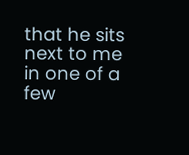that he sits next to me in one of a few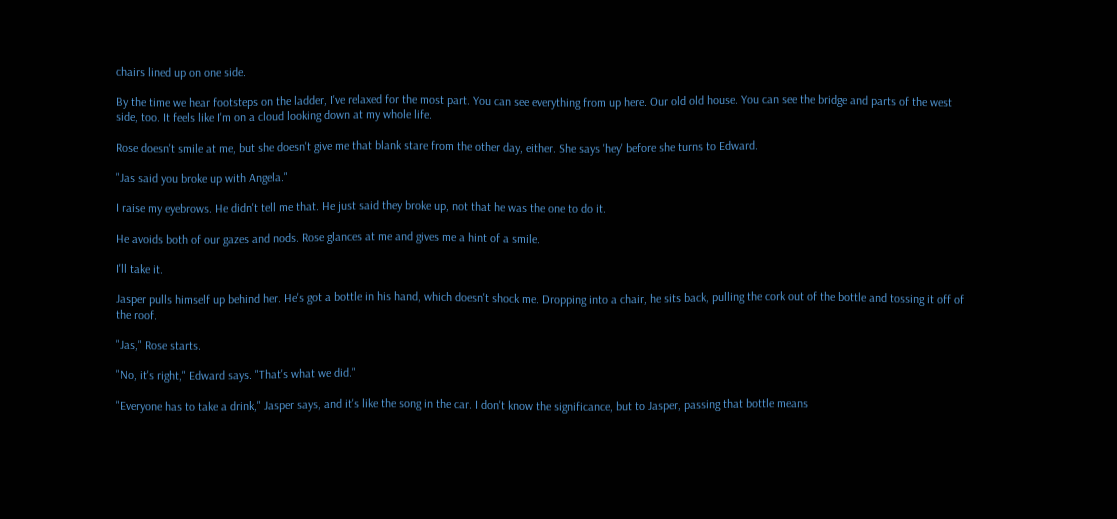chairs lined up on one side.

By the time we hear footsteps on the ladder, I've relaxed for the most part. You can see everything from up here. Our old old house. You can see the bridge and parts of the west side, too. It feels like I'm on a cloud looking down at my whole life.

Rose doesn't smile at me, but she doesn't give me that blank stare from the other day, either. She says 'hey' before she turns to Edward.

"Jas said you broke up with Angela."

I raise my eyebrows. He didn't tell me that. He just said they broke up, not that he was the one to do it.

He avoids both of our gazes and nods. Rose glances at me and gives me a hint of a smile.

I'll take it.

Jasper pulls himself up behind her. He's got a bottle in his hand, which doesn't shock me. Dropping into a chair, he sits back, pulling the cork out of the bottle and tossing it off of the roof.

"Jas," Rose starts.

"No, it's right," Edward says. "That's what we did."

"Everyone has to take a drink," Jasper says, and it's like the song in the car. I don't know the significance, but to Jasper, passing that bottle means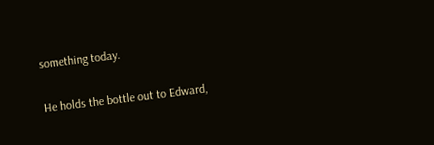something today.

He holds the bottle out to Edward,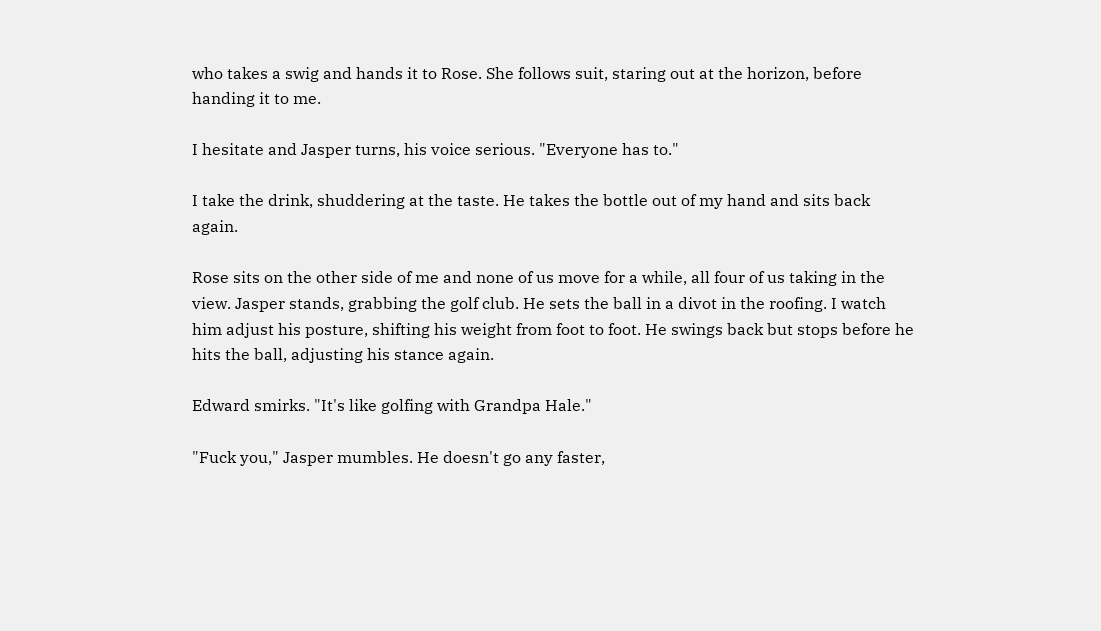who takes a swig and hands it to Rose. She follows suit, staring out at the horizon, before handing it to me.

I hesitate and Jasper turns, his voice serious. "Everyone has to."

I take the drink, shuddering at the taste. He takes the bottle out of my hand and sits back again.

Rose sits on the other side of me and none of us move for a while, all four of us taking in the view. Jasper stands, grabbing the golf club. He sets the ball in a divot in the roofing. I watch him adjust his posture, shifting his weight from foot to foot. He swings back but stops before he hits the ball, adjusting his stance again.

Edward smirks. "It's like golfing with Grandpa Hale."

"Fuck you," Jasper mumbles. He doesn't go any faster,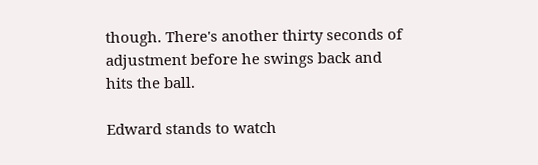though. There's another thirty seconds of adjustment before he swings back and hits the ball.

Edward stands to watch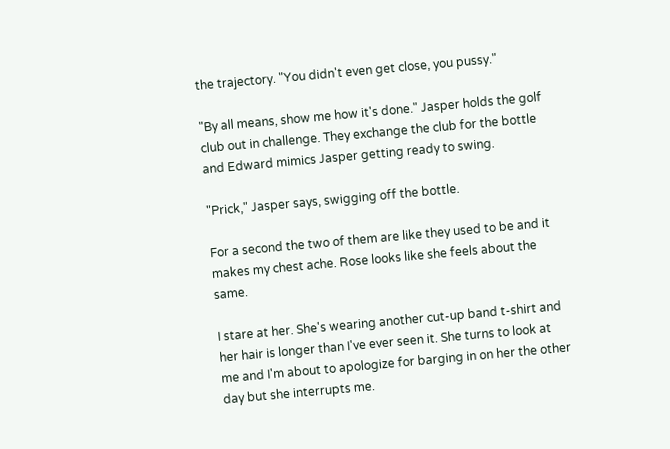the trajectory. "You didn't even get close, you pussy."

"By all means, show me how it's done." Jasper holds the golf club out in challenge. They exchange the club for the bottle and Edward mimics Jasper getting ready to swing.

"Prick," Jasper says, swigging off the bottle.

For a second the two of them are like they used to be and it makes my chest ache. Rose looks like she feels about the same.

I stare at her. She's wearing another cut-up band t-shirt and her hair is longer than I've ever seen it. She turns to look at me and I'm about to apologize for barging in on her the other day but she interrupts me.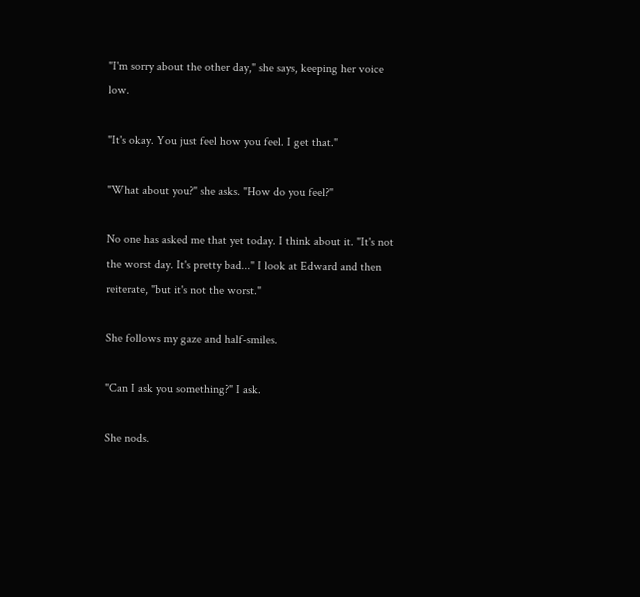"I'm sorry about the other day," she says, keeping her voice low.

"It's okay. You just feel how you feel. I get that."

"What about you?" she asks. "How do you feel?"

No one has asked me that yet today. I think about it. "It's not the worst day. It's pretty bad..." I look at Edward and then reiterate, "but it's not the worst."

She follows my gaze and half-smiles.

"Can I ask you something?" I ask.

She nods.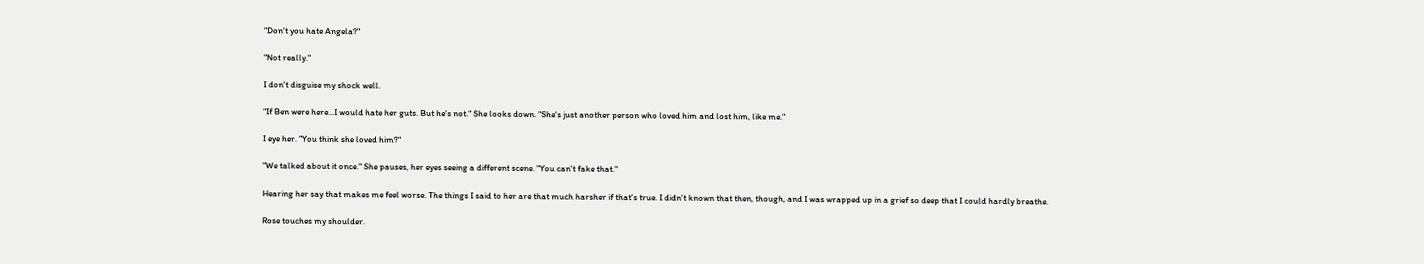"Don't you hate Angela?"

"Not really."

I don't disguise my shock well.

"If Ben were here...I would hate her guts. But he's not." She looks down. "She's just another person who loved him and lost him, like me."

I eye her. "You think she loved him?"

"We talked about it once." She pauses, her eyes seeing a different scene. "You can't fake that."

Hearing her say that makes me feel worse. The things I said to her are that much harsher if that's true. I didn't known that then, though, and I was wrapped up in a grief so deep that I could hardly breathe.

Rose touches my shoulder.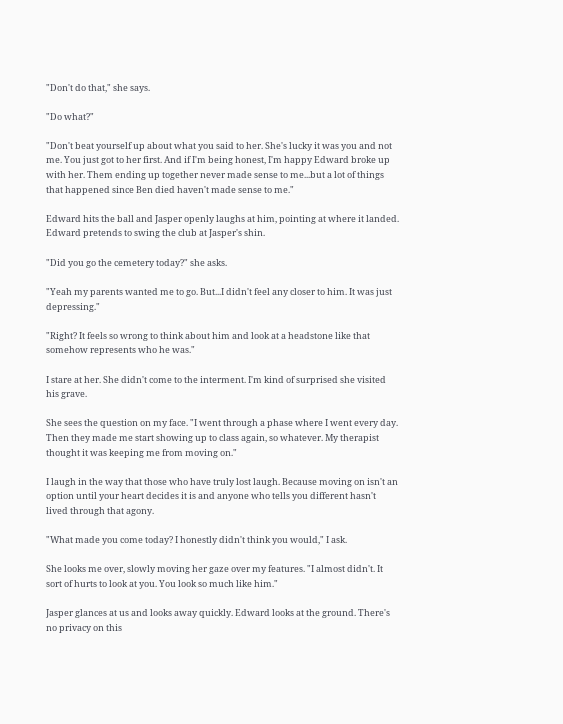"Don't do that," she says.

"Do what?"

"Don't beat yourself up about what you said to her. She's lucky it was you and not me. You just got to her first. And if I'm being honest, I'm happy Edward broke up with her. Them ending up together never made sense to me...but a lot of things that happened since Ben died haven't made sense to me."

Edward hits the ball and Jasper openly laughs at him, pointing at where it landed. Edward pretends to swing the club at Jasper's shin.

"Did you go the cemetery today?" she asks.

"Yeah my parents wanted me to go. But...I didn't feel any closer to him. It was just depressing."

"Right? It feels so wrong to think about him and look at a headstone like that somehow represents who he was."

I stare at her. She didn't come to the interment. I'm kind of surprised she visited his grave.

She sees the question on my face. "I went through a phase where I went every day. Then they made me start showing up to class again, so whatever. My therapist thought it was keeping me from moving on."

I laugh in the way that those who have truly lost laugh. Because moving on isn't an option until your heart decides it is and anyone who tells you different hasn't lived through that agony.

"What made you come today? I honestly didn't think you would," I ask.

She looks me over, slowly moving her gaze over my features. "I almost didn't. It sort of hurts to look at you. You look so much like him."

Jasper glances at us and looks away quickly. Edward looks at the ground. There's no privacy on this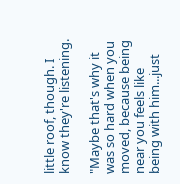little roof, though. I know they're listening.

"Maybe that's why it was so hard when you moved, because being near you feels like being with him...just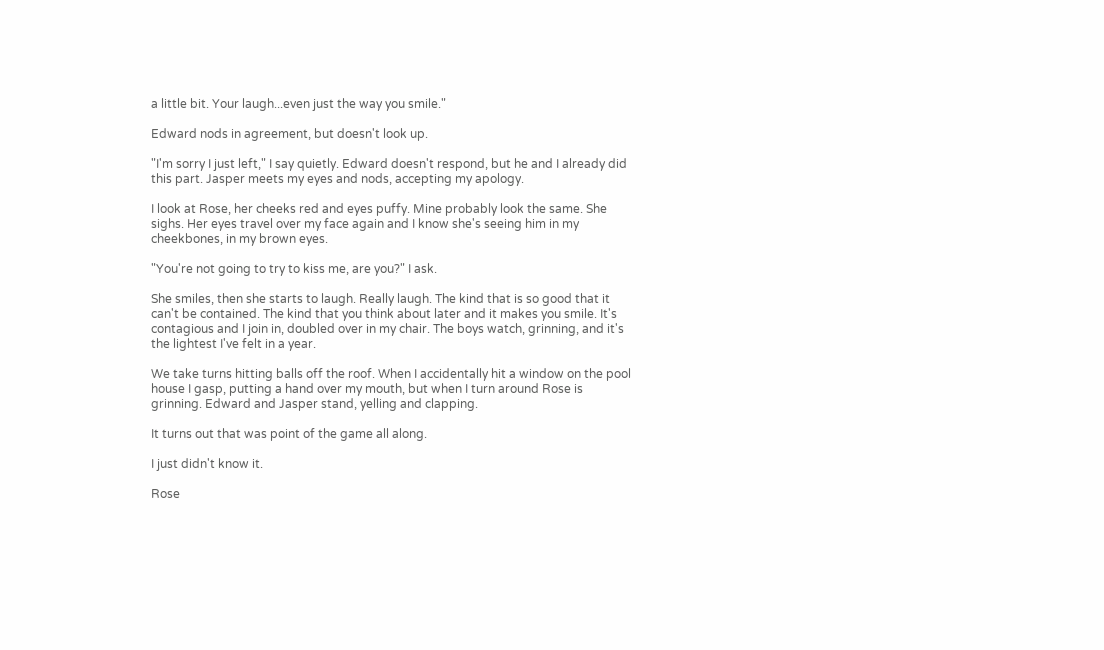a little bit. Your laugh...even just the way you smile."

Edward nods in agreement, but doesn't look up.

"I'm sorry I just left," I say quietly. Edward doesn't respond, but he and I already did this part. Jasper meets my eyes and nods, accepting my apology.

I look at Rose, her cheeks red and eyes puffy. Mine probably look the same. She sighs. Her eyes travel over my face again and I know she's seeing him in my cheekbones, in my brown eyes.

"You're not going to try to kiss me, are you?" I ask.

She smiles, then she starts to laugh. Really laugh. The kind that is so good that it can't be contained. The kind that you think about later and it makes you smile. It's contagious and I join in, doubled over in my chair. The boys watch, grinning, and it's the lightest I've felt in a year.

We take turns hitting balls off the roof. When I accidentally hit a window on the pool house I gasp, putting a hand over my mouth, but when I turn around Rose is grinning. Edward and Jasper stand, yelling and clapping.

It turns out that was point of the game all along.

I just didn't know it.

Rose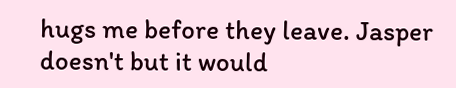hugs me before they leave. Jasper doesn't but it would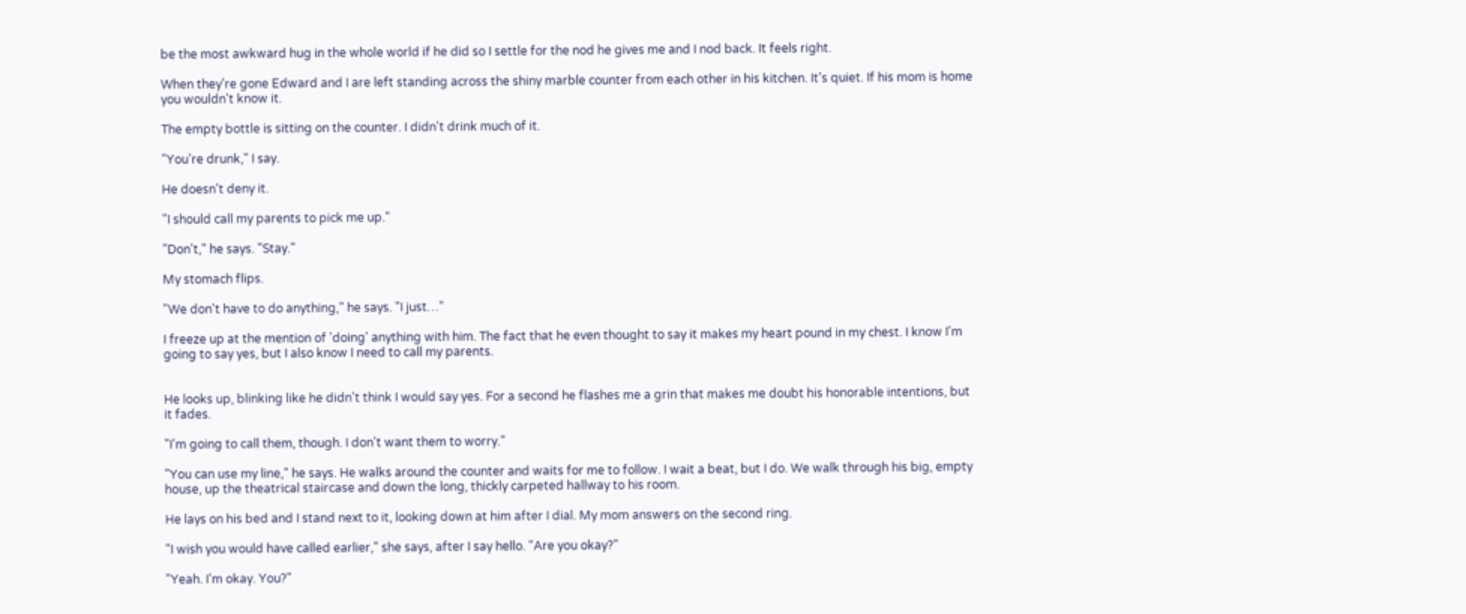be the most awkward hug in the whole world if he did so I settle for the nod he gives me and I nod back. It feels right.

When they're gone Edward and I are left standing across the shiny marble counter from each other in his kitchen. It's quiet. If his mom is home you wouldn't know it.

The empty bottle is sitting on the counter. I didn't drink much of it.

"You're drunk," I say.

He doesn't deny it.

"I should call my parents to pick me up."

"Don't," he says. "Stay."

My stomach flips.

"We don't have to do anything," he says. "I just…"

I freeze up at the mention of 'doing' anything with him. The fact that he even thought to say it makes my heart pound in my chest. I know I'm going to say yes, but I also know I need to call my parents.


He looks up, blinking like he didn't think I would say yes. For a second he flashes me a grin that makes me doubt his honorable intentions, but it fades.

"I'm going to call them, though. I don't want them to worry."

"You can use my line," he says. He walks around the counter and waits for me to follow. I wait a beat, but I do. We walk through his big, empty house, up the theatrical staircase and down the long, thickly carpeted hallway to his room.

He lays on his bed and I stand next to it, looking down at him after I dial. My mom answers on the second ring.

"I wish you would have called earlier," she says, after I say hello. "Are you okay?"

"Yeah. I'm okay. You?"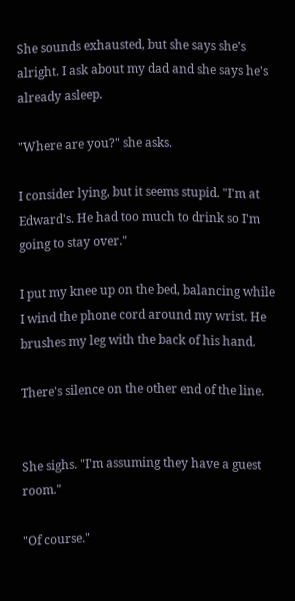She sounds exhausted, but she says she's alright. I ask about my dad and she says he's already asleep.

"Where are you?" she asks.

I consider lying, but it seems stupid. "I'm at Edward's. He had too much to drink so I'm going to stay over."

I put my knee up on the bed, balancing while I wind the phone cord around my wrist. He brushes my leg with the back of his hand.

There's silence on the other end of the line.


She sighs. "I'm assuming they have a guest room."

"Of course."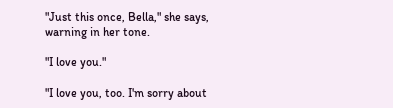"Just this once, Bella," she says, warning in her tone.

"I love you."

"I love you, too. I'm sorry about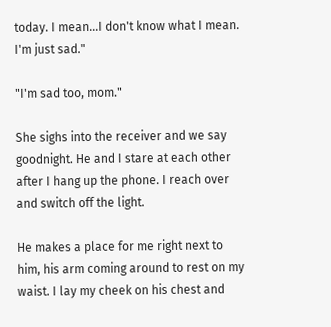today. I mean...I don't know what I mean. I'm just sad."

"I'm sad too, mom."

She sighs into the receiver and we say goodnight. He and I stare at each other after I hang up the phone. I reach over and switch off the light.

He makes a place for me right next to him, his arm coming around to rest on my waist. I lay my cheek on his chest and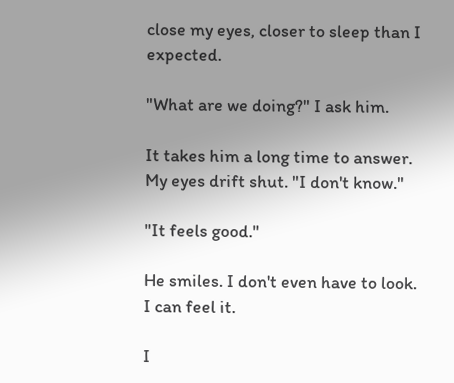close my eyes, closer to sleep than I expected.

"What are we doing?" I ask him.

It takes him a long time to answer. My eyes drift shut. "I don't know."

"It feels good."

He smiles. I don't even have to look. I can feel it.

I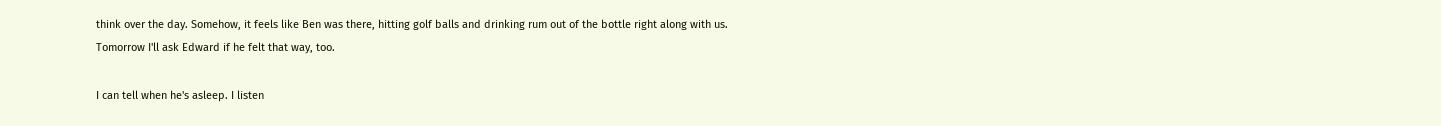think over the day. Somehow, it feels like Ben was there, hitting golf balls and drinking rum out of the bottle right along with us. Tomorrow I'll ask Edward if he felt that way, too.

I can tell when he's asleep. I listen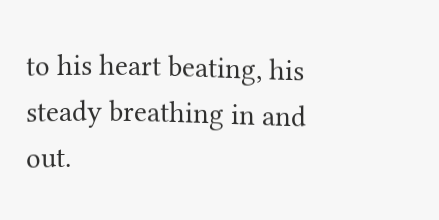to his heart beating, his steady breathing in and out.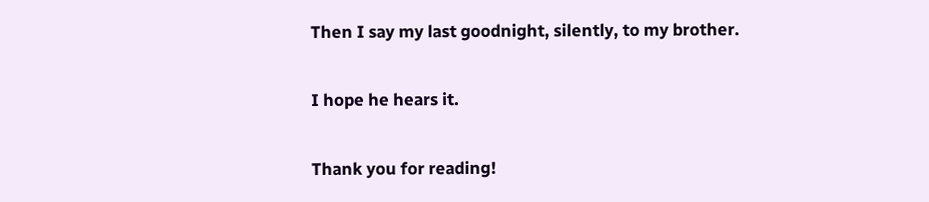Then I say my last goodnight, silently, to my brother.

I hope he hears it.

Thank you for reading!